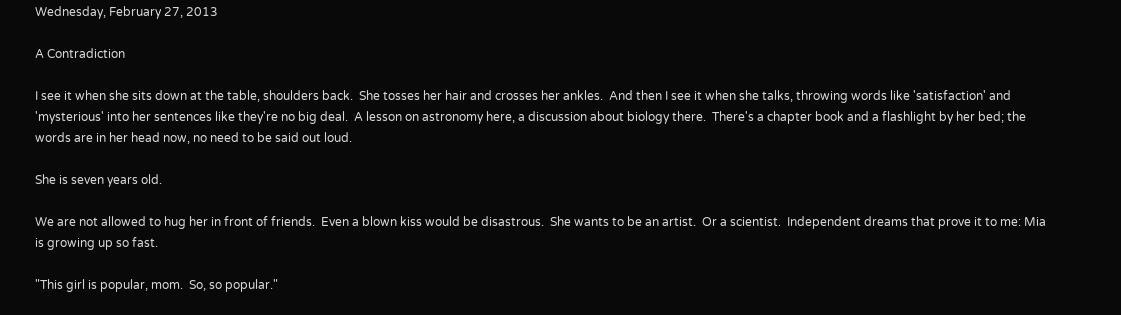Wednesday, February 27, 2013

A Contradiction

I see it when she sits down at the table, shoulders back.  She tosses her hair and crosses her ankles.  And then I see it when she talks, throwing words like 'satisfaction' and 'mysterious' into her sentences like they're no big deal.  A lesson on astronomy here, a discussion about biology there.  There's a chapter book and a flashlight by her bed; the words are in her head now, no need to be said out loud.

She is seven years old.

We are not allowed to hug her in front of friends.  Even a blown kiss would be disastrous.  She wants to be an artist.  Or a scientist.  Independent dreams that prove it to me: Mia is growing up so fast.

"This girl is popular, mom.  So, so popular."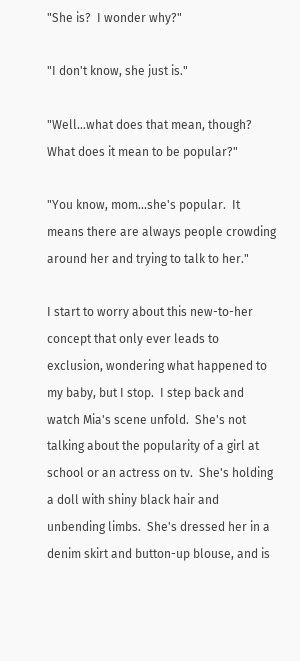"She is?  I wonder why?"

"I don't know, she just is."

"Well...what does that mean, though?  What does it mean to be popular?"

"You know, mom...she's popular.  It means there are always people crowding around her and trying to talk to her."

I start to worry about this new-to-her concept that only ever leads to exclusion, wondering what happened to my baby, but I stop.  I step back and watch Mia's scene unfold.  She's not talking about the popularity of a girl at school or an actress on tv.  She's holding a doll with shiny black hair and unbending limbs.  She's dressed her in a denim skirt and button-up blouse, and is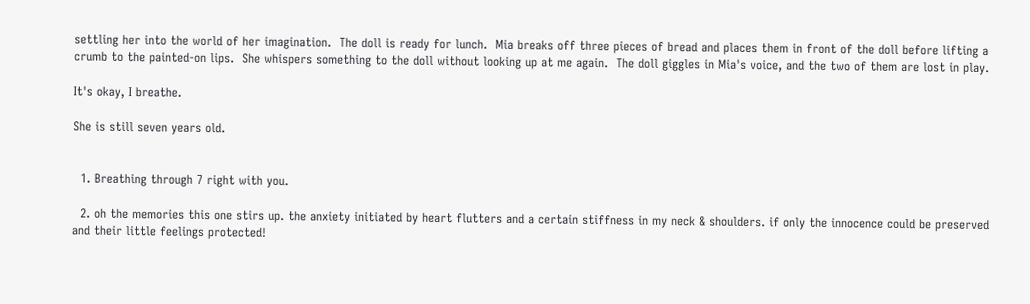settling her into the world of her imagination.  The doll is ready for lunch.  Mia breaks off three pieces of bread and places them in front of the doll before lifting a crumb to the painted-on lips.  She whispers something to the doll without looking up at me again.  The doll giggles in Mia's voice, and the two of them are lost in play.

It's okay, I breathe.

She is still seven years old.


  1. Breathing through 7 right with you.

  2. oh the memories this one stirs up. the anxiety initiated by heart flutters and a certain stiffness in my neck & shoulders. if only the innocence could be preserved and their little feelings protected!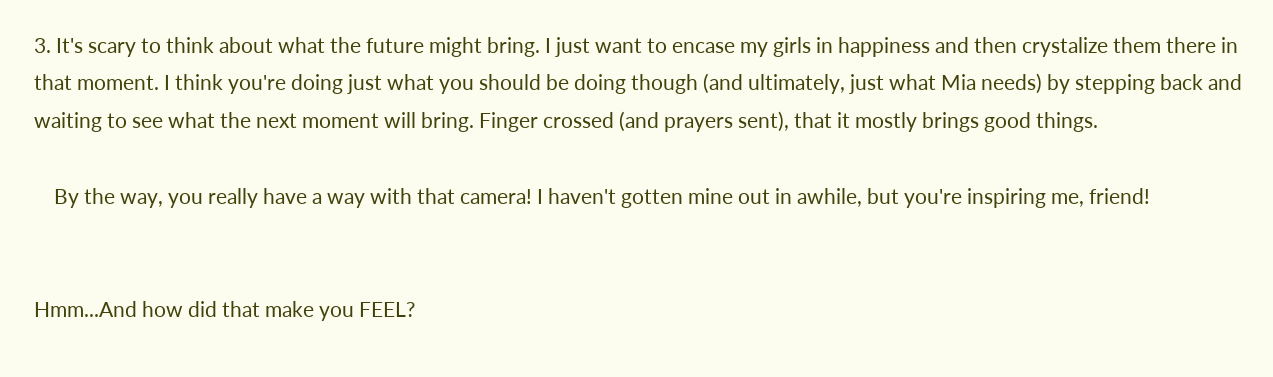3. It's scary to think about what the future might bring. I just want to encase my girls in happiness and then crystalize them there in that moment. I think you're doing just what you should be doing though (and ultimately, just what Mia needs) by stepping back and waiting to see what the next moment will bring. Finger crossed (and prayers sent), that it mostly brings good things.

    By the way, you really have a way with that camera! I haven't gotten mine out in awhile, but you're inspiring me, friend!


Hmm...And how did that make you FEEL?